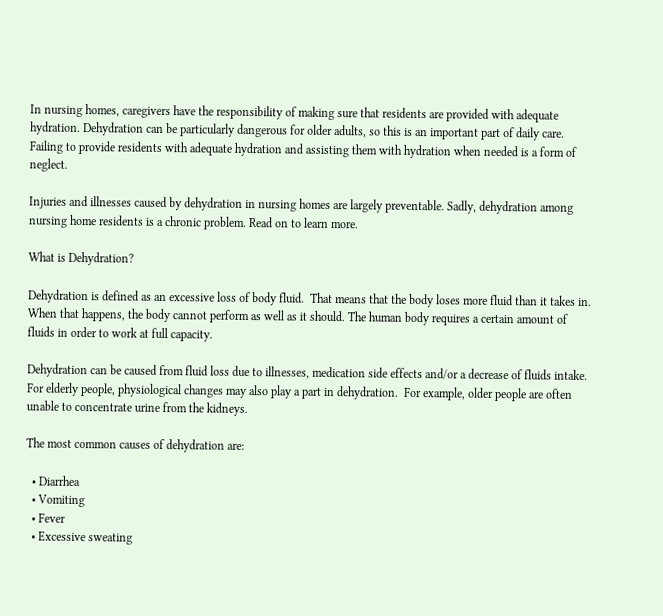In nursing homes, caregivers have the responsibility of making sure that residents are provided with adequate hydration. Dehydration can be particularly dangerous for older adults, so this is an important part of daily care. Failing to provide residents with adequate hydration and assisting them with hydration when needed is a form of neglect.

Injuries and illnesses caused by dehydration in nursing homes are largely preventable. Sadly, dehydration among nursing home residents is a chronic problem. Read on to learn more.

What is Dehydration?

Dehydration is defined as an excessive loss of body fluid.  That means that the body loses more fluid than it takes in. When that happens, the body cannot perform as well as it should. The human body requires a certain amount of fluids in order to work at full capacity.

Dehydration can be caused from fluid loss due to illnesses, medication side effects and/or a decrease of fluids intake.  For elderly people, physiological changes may also play a part in dehydration.  For example, older people are often unable to concentrate urine from the kidneys.

The most common causes of dehydration are:

  • Diarrhea
  • Vomiting
  • Fever
  • Excessive sweating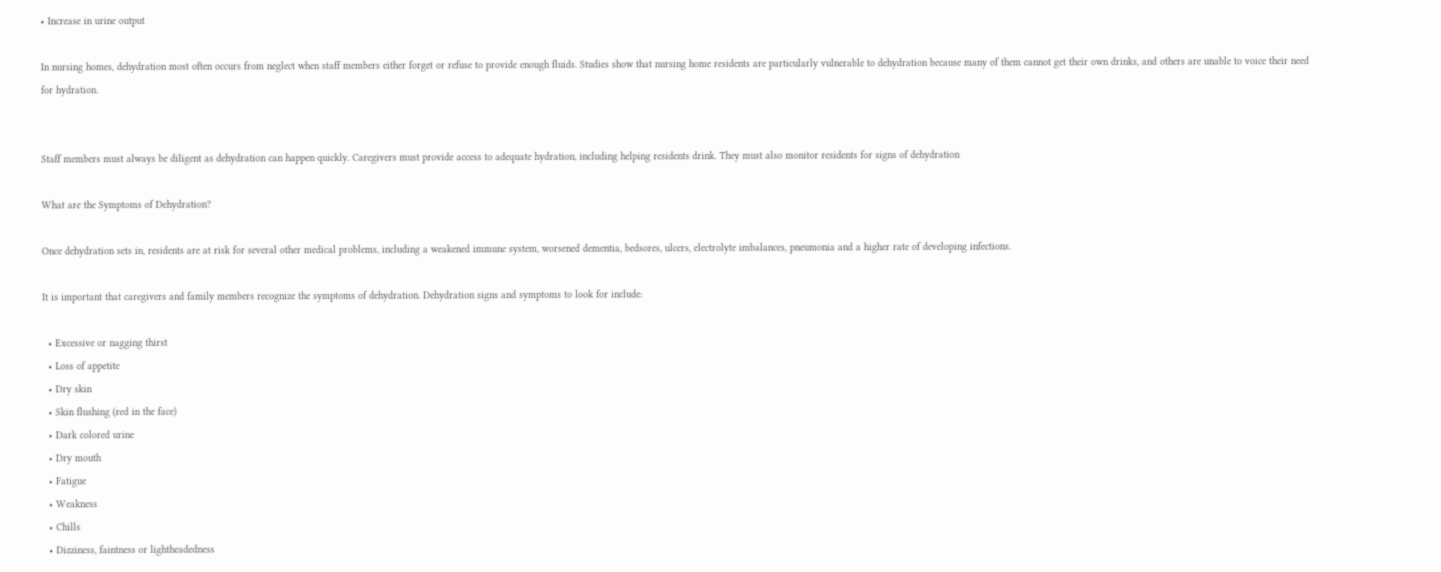• Increase in urine output

In nursing homes, dehydration most often occurs from neglect when staff members either forget or refuse to provide enough fluids. Studies show that nursing home residents are particularly vulnerable to dehydration because many of them cannot get their own drinks, and others are unable to voice their need for hydration.


Staff members must always be diligent as dehydration can happen quickly. Caregivers must provide access to adequate hydration, including helping residents drink. They must also monitor residents for signs of dehydration

What are the Symptoms of Dehydration?

Once dehydration sets in, residents are at risk for several other medical problems, including a weakened immune system, worsened dementia, bedsores, ulcers, electrolyte imbalances, pneumonia and a higher rate of developing infections.

It is important that caregivers and family members recognize the symptoms of dehydration. Dehydration signs and symptoms to look for include:

  • Excessive or nagging thirst
  • Loss of appetite
  • Dry skin
  • Skin flushing (red in the face)
  • Dark colored urine
  • Dry mouth
  • Fatigue
  • Weakness
  • Chills
  • Dizziness, faintness or lightheadedness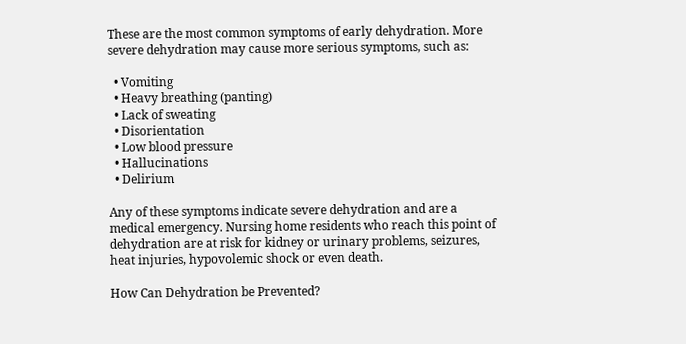These are the most common symptoms of early dehydration. More severe dehydration may cause more serious symptoms, such as:

  • Vomiting
  • Heavy breathing (panting)
  • Lack of sweating
  • Disorientation
  • Low blood pressure
  • Hallucinations
  • Delirium

Any of these symptoms indicate severe dehydration and are a medical emergency. Nursing home residents who reach this point of dehydration are at risk for kidney or urinary problems, seizures, heat injuries, hypovolemic shock or even death.

How Can Dehydration be Prevented?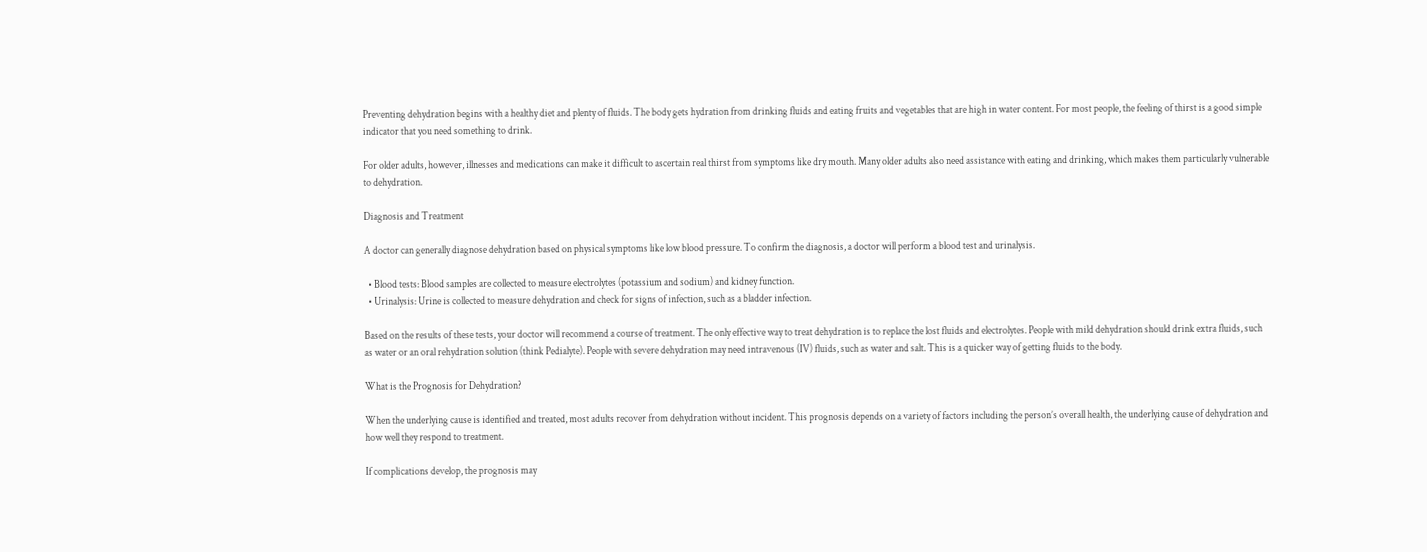Preventing dehydration begins with a healthy diet and plenty of fluids. The body gets hydration from drinking fluids and eating fruits and vegetables that are high in water content. For most people, the feeling of thirst is a good simple indicator that you need something to drink.

For older adults, however, illnesses and medications can make it difficult to ascertain real thirst from symptoms like dry mouth. Many older adults also need assistance with eating and drinking, which makes them particularly vulnerable to dehydration.

Diagnosis and Treatment

A doctor can generally diagnose dehydration based on physical symptoms like low blood pressure. To confirm the diagnosis, a doctor will perform a blood test and urinalysis.

  • Blood tests: Blood samples are collected to measure electrolytes (potassium and sodium) and kidney function.
  • Urinalysis: Urine is collected to measure dehydration and check for signs of infection, such as a bladder infection.

Based on the results of these tests, your doctor will recommend a course of treatment. The only effective way to treat dehydration is to replace the lost fluids and electrolytes. People with mild dehydration should drink extra fluids, such as water or an oral rehydration solution (think Pedialyte). People with severe dehydration may need intravenous (IV) fluids, such as water and salt. This is a quicker way of getting fluids to the body.

What is the Prognosis for Dehydration?

When the underlying cause is identified and treated, most adults recover from dehydration without incident. This prognosis depends on a variety of factors including the person’s overall health, the underlying cause of dehydration and how well they respond to treatment.

If complications develop, the prognosis may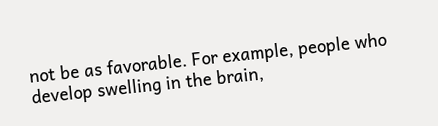not be as favorable. For example, people who develop swelling in the brain,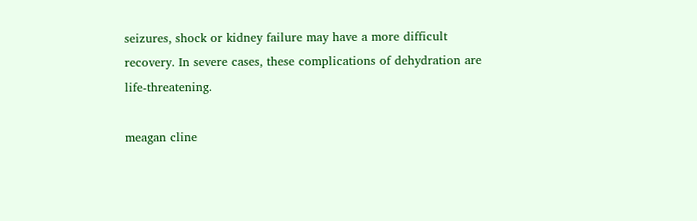seizures, shock or kidney failure may have a more difficult recovery. In severe cases, these complications of dehydration are life-threatening.

meagan cline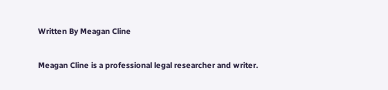Written By Meagan Cline

Meagan Cline is a professional legal researcher and writer.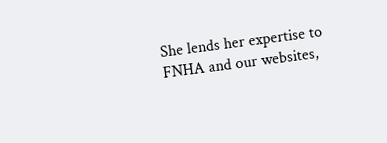She lends her expertise to FNHA and our websites,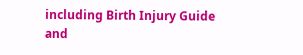including Birth Injury Guide and